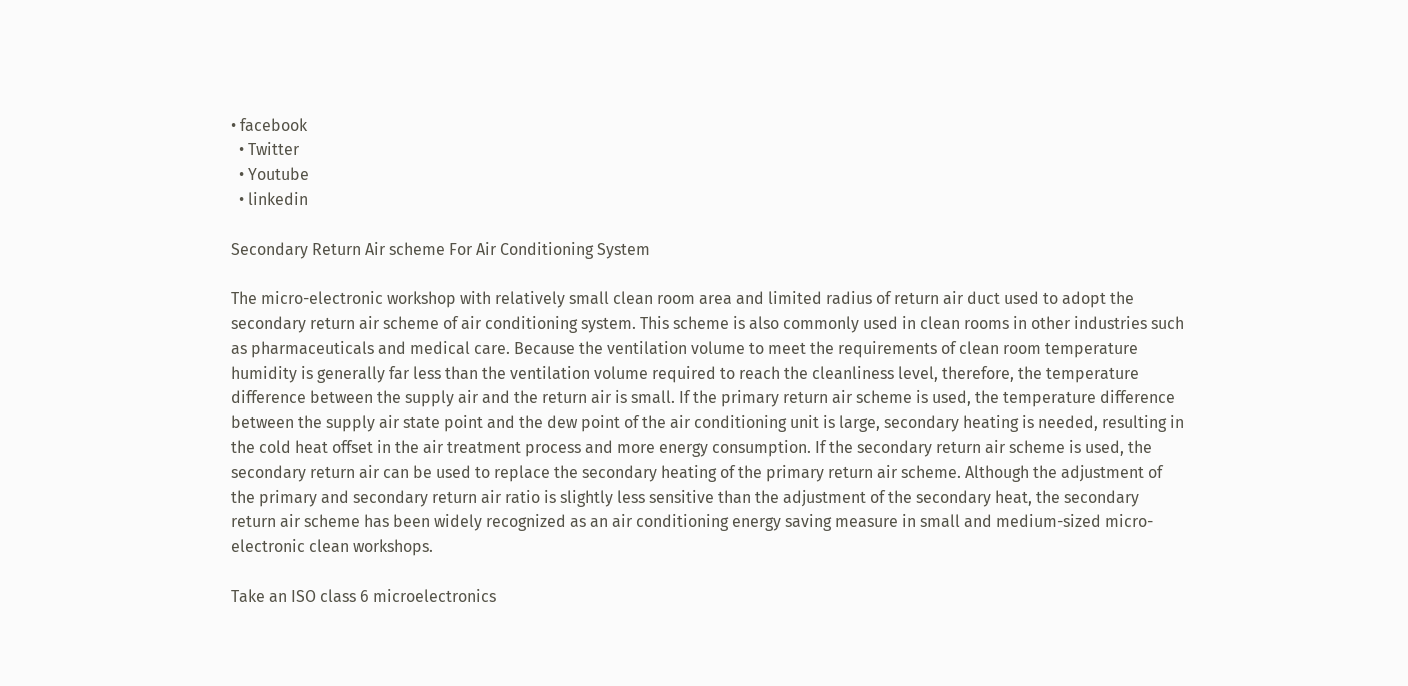• facebook
  • Twitter
  • Youtube
  • linkedin

Secondary Return Air scheme For Air Conditioning System

The micro-electronic workshop with relatively small clean room area and limited radius of return air duct used to adopt the secondary return air scheme of air conditioning system. This scheme is also commonly used in clean rooms in other industries such as pharmaceuticals and medical care. Because the ventilation volume to meet the requirements of clean room temperature humidity is generally far less than the ventilation volume required to reach the cleanliness level, therefore, the temperature difference between the supply air and the return air is small. If the primary return air scheme is used, the temperature difference between the supply air state point and the dew point of the air conditioning unit is large, secondary heating is needed, resulting in the cold heat offset in the air treatment process and more energy consumption. If the secondary return air scheme is used, the secondary return air can be used to replace the secondary heating of the primary return air scheme. Although the adjustment of the primary and secondary return air ratio is slightly less sensitive than the adjustment of the secondary heat, the secondary return air scheme has been widely recognized as an air conditioning energy saving measure in small and medium-sized micro-electronic clean workshops.

Take an ISO class 6 microelectronics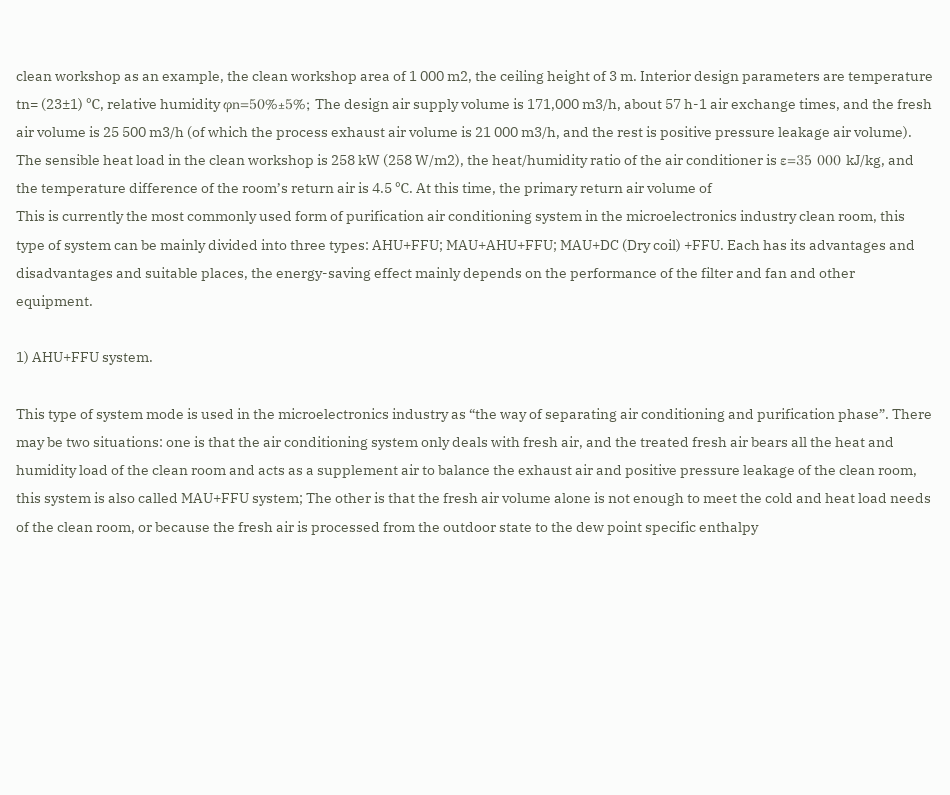clean workshop as an example, the clean workshop area of 1 000 m2, the ceiling height of 3 m. Interior design parameters are temperature tn= (23±1) ℃, relative humidity φn=50%±5%; The design air supply volume is 171,000 m3/h, about 57 h-1 air exchange times, and the fresh air volume is 25 500 m3/h (of which the process exhaust air volume is 21 000 m3/h, and the rest is positive pressure leakage air volume). The sensible heat load in the clean workshop is 258 kW (258 W/m2), the heat/humidity ratio of the air conditioner is ε=35 000 kJ/kg, and the temperature difference of the room’s return air is 4.5 ℃. At this time, the primary return air volume of
This is currently the most commonly used form of purification air conditioning system in the microelectronics industry clean room, this type of system can be mainly divided into three types: AHU+FFU; MAU+AHU+FFU; MAU+DC (Dry coil) +FFU. Each has its advantages and disadvantages and suitable places, the energy-saving effect mainly depends on the performance of the filter and fan and other equipment.

1) AHU+FFU system.

This type of system mode is used in the microelectronics industry as “the way of separating air conditioning and purification phase”. There may be two situations: one is that the air conditioning system only deals with fresh air, and the treated fresh air bears all the heat and humidity load of the clean room and acts as a supplement air to balance the exhaust air and positive pressure leakage of the clean room, this system is also called MAU+FFU system; The other is that the fresh air volume alone is not enough to meet the cold and heat load needs of the clean room, or because the fresh air is processed from the outdoor state to the dew point specific enthalpy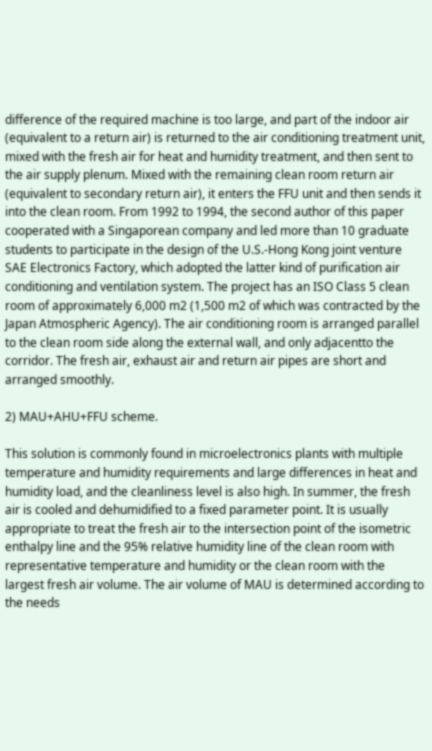difference of the required machine is too large, and part of the indoor air (equivalent to a return air) is returned to the air conditioning treatment unit, mixed with the fresh air for heat and humidity treatment, and then sent to the air supply plenum. Mixed with the remaining clean room return air (equivalent to secondary return air), it enters the FFU unit and then sends it into the clean room. From 1992 to 1994, the second author of this paper cooperated with a Singaporean company and led more than 10 graduate students to participate in the design of the U.S.-Hong Kong joint venture SAE Electronics Factory, which adopted the latter kind of purification air conditioning and ventilation system. The project has an ISO Class 5 clean room of approximately 6,000 m2 (1,500 m2 of which was contracted by the Japan Atmospheric Agency). The air conditioning room is arranged parallel to the clean room side along the external wall, and only adjacentto the corridor. The fresh air, exhaust air and return air pipes are short and arranged smoothly.

2) MAU+AHU+FFU scheme.

This solution is commonly found in microelectronics plants with multiple temperature and humidity requirements and large differences in heat and humidity load, and the cleanliness level is also high. In summer, the fresh air is cooled and dehumidified to a fixed parameter point. It is usually appropriate to treat the fresh air to the intersection point of the isometric enthalpy line and the 95% relative humidity line of the clean room with representative temperature and humidity or the clean room with the largest fresh air volume. The air volume of MAU is determined according to the needs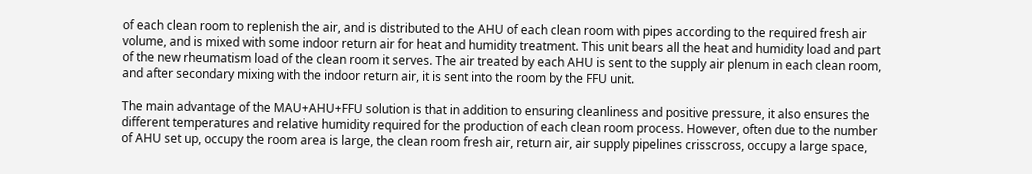of each clean room to replenish the air, and is distributed to the AHU of each clean room with pipes according to the required fresh air volume, and is mixed with some indoor return air for heat and humidity treatment. This unit bears all the heat and humidity load and part of the new rheumatism load of the clean room it serves. The air treated by each AHU is sent to the supply air plenum in each clean room, and after secondary mixing with the indoor return air, it is sent into the room by the FFU unit.

The main advantage of the MAU+AHU+FFU solution is that in addition to ensuring cleanliness and positive pressure, it also ensures the different temperatures and relative humidity required for the production of each clean room process. However, often due to the number of AHU set up, occupy the room area is large, the clean room fresh air, return air, air supply pipelines crisscross, occupy a large space,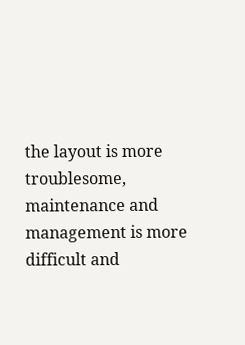the layout is more troublesome, maintenance and management is more difficult and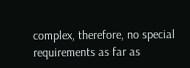complex, therefore, no special requirements as far as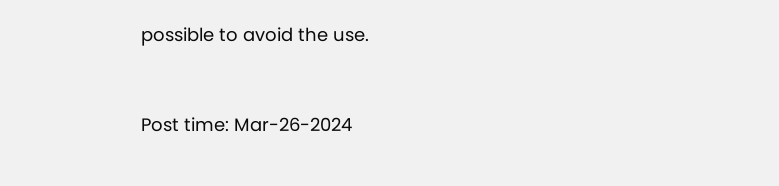possible to avoid the use.


Post time: Mar-26-2024